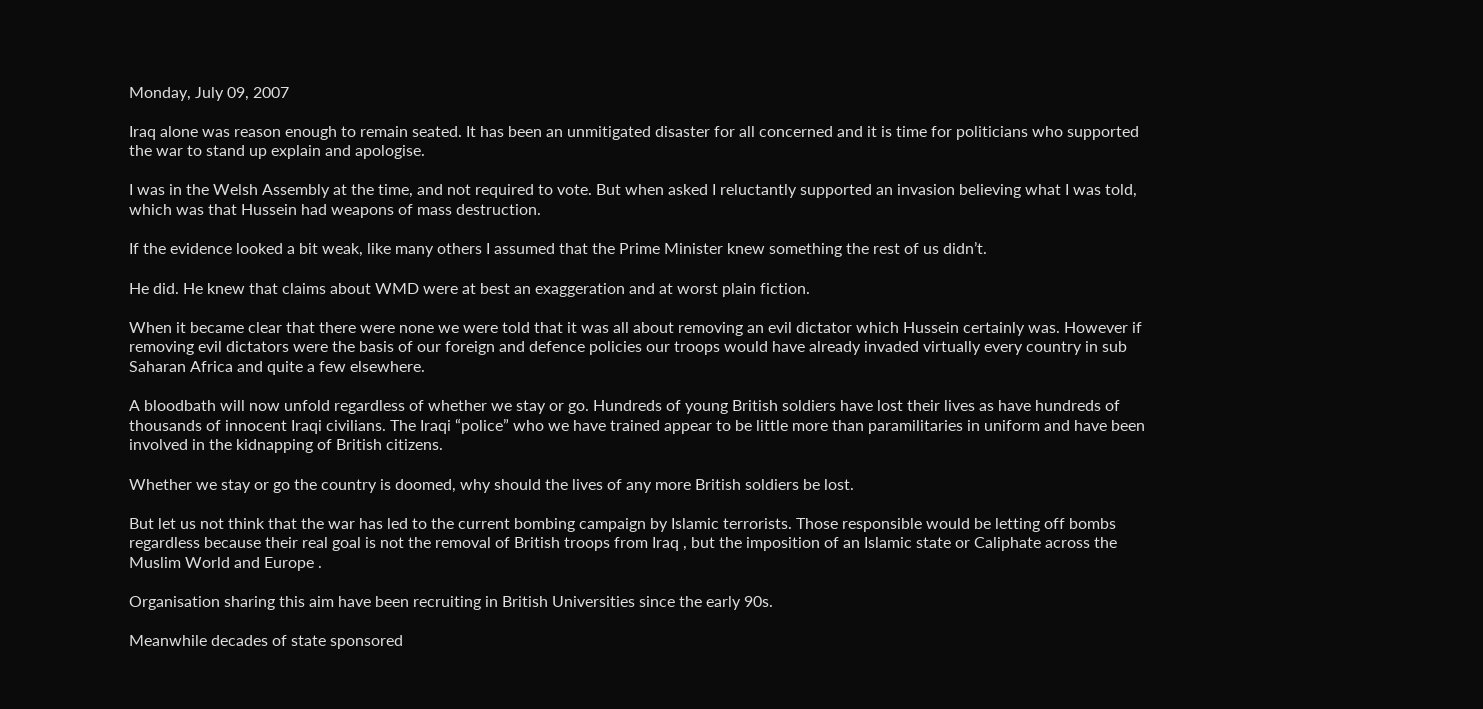Monday, July 09, 2007

Iraq alone was reason enough to remain seated. It has been an unmitigated disaster for all concerned and it is time for politicians who supported the war to stand up explain and apologise.

I was in the Welsh Assembly at the time, and not required to vote. But when asked I reluctantly supported an invasion believing what I was told, which was that Hussein had weapons of mass destruction.

If the evidence looked a bit weak, like many others I assumed that the Prime Minister knew something the rest of us didn’t.

He did. He knew that claims about WMD were at best an exaggeration and at worst plain fiction.

When it became clear that there were none we were told that it was all about removing an evil dictator which Hussein certainly was. However if removing evil dictators were the basis of our foreign and defence policies our troops would have already invaded virtually every country in sub Saharan Africa and quite a few elsewhere.

A bloodbath will now unfold regardless of whether we stay or go. Hundreds of young British soldiers have lost their lives as have hundreds of thousands of innocent Iraqi civilians. The Iraqi “police” who we have trained appear to be little more than paramilitaries in uniform and have been involved in the kidnapping of British citizens.

Whether we stay or go the country is doomed, why should the lives of any more British soldiers be lost.

But let us not think that the war has led to the current bombing campaign by Islamic terrorists. Those responsible would be letting off bombs regardless because their real goal is not the removal of British troops from Iraq , but the imposition of an Islamic state or Caliphate across the Muslim World and Europe .

Organisation sharing this aim have been recruiting in British Universities since the early 90s.

Meanwhile decades of state sponsored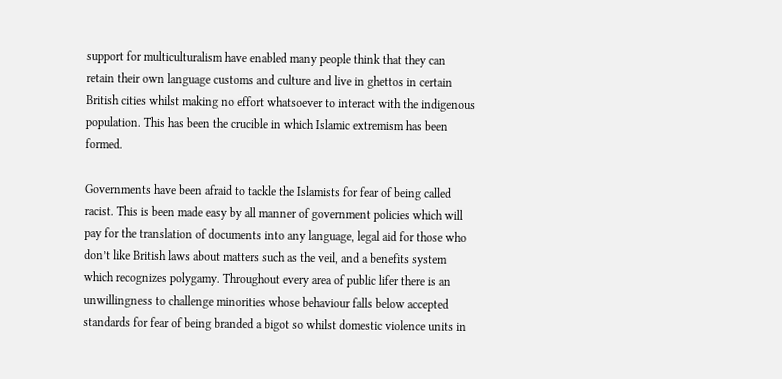support for multiculturalism have enabled many people think that they can retain their own language customs and culture and live in ghettos in certain British cities whilst making no effort whatsoever to interact with the indigenous population. This has been the crucible in which Islamic extremism has been formed.

Governments have been afraid to tackle the Islamists for fear of being called racist. This is been made easy by all manner of government policies which will pay for the translation of documents into any language, legal aid for those who don’t like British laws about matters such as the veil, and a benefits system which recognizes polygamy. Throughout every area of public lifer there is an unwillingness to challenge minorities whose behaviour falls below accepted standards for fear of being branded a bigot so whilst domestic violence units in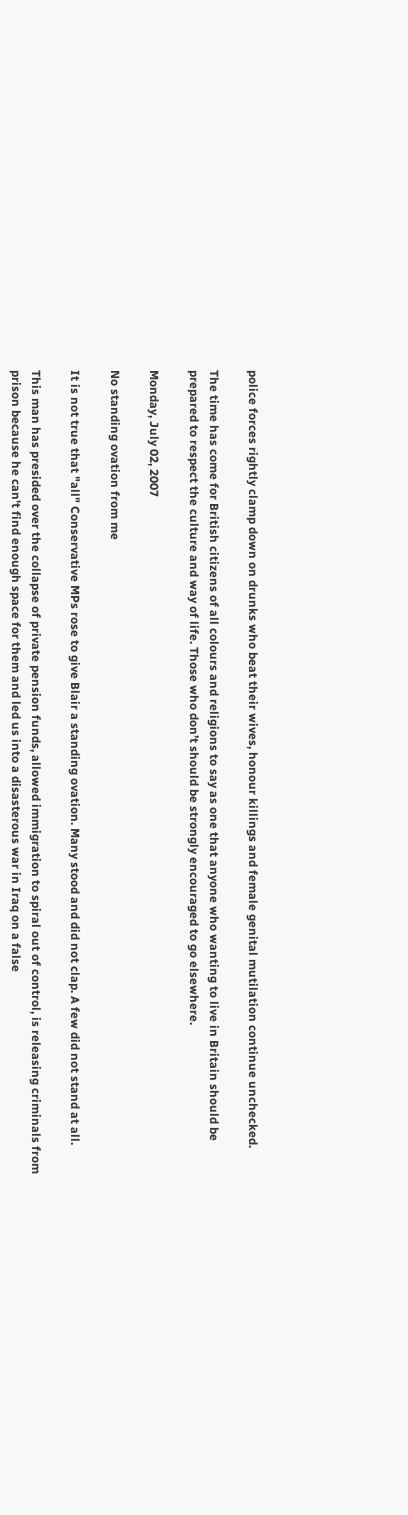police forces rightly clamp down on drunks who beat their wives, honour killings and female genital mutilation continue unchecked.

The time has come for British citizens of all colours and religions to say as one that anyone who wanting to live in Britain should be prepared to respect the culture and way of life. Those who don’t should be strongly encouraged to go elsewhere.

Monday, July 02, 2007

No standing ovation from me

It is not true that "all" Conservative MPs rose to give Blair a standing ovation. Many stood and did not clap. A few did not stand at all.

This man has presided over the collapse of private pension funds, allowed immigration to spiral out of control, is releasing criminals from prison because he can't find enough space for them and led us into a disasterous war in Iraq on a false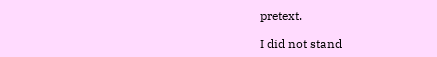pretext.

I did not stand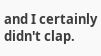and I certainly didn't clap.